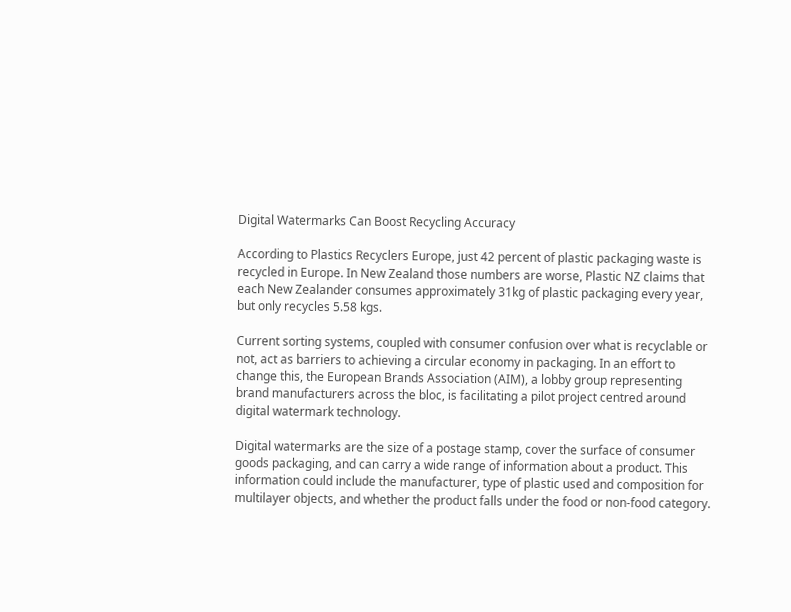Digital Watermarks Can Boost Recycling Accuracy

According to Plastics Recyclers Europe, just 42 percent of plastic packaging waste is recycled in Europe. In New Zealand those numbers are worse, Plastic NZ claims that each New Zealander consumes approximately 31kg of plastic packaging every year, but only recycles 5.58 kgs.

Current sorting systems, coupled with consumer confusion over what is recyclable or not, act as barriers to achieving a circular economy in packaging. In an effort to change this, the European Brands Association (AIM), a lobby group representing brand manufacturers across the bloc, is facilitating a pilot project centred around digital watermark technology.

Digital watermarks are the size of a postage stamp, cover the surface of consumer goods packaging, and can carry a wide range of information about a product. This information could include the manufacturer, type of plastic used and composition for multilayer objects, and whether the product falls under the food or non-food category.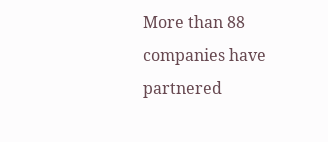More than 88 companies have partnered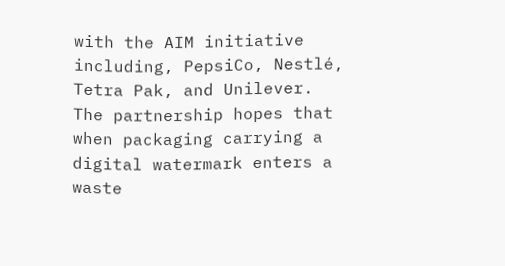with the AIM initiative including, PepsiCo, Nestlé, Tetra Pak, and Unilever. The partnership hopes that when packaging carrying a digital watermark enters a waste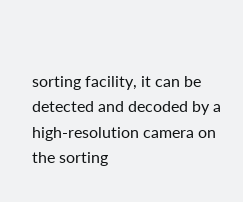sorting facility, it can be detected and decoded by a high-resolution camera on the sorting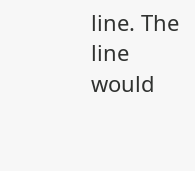line. The line would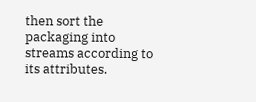then sort the packaging into streams according to its attributes.